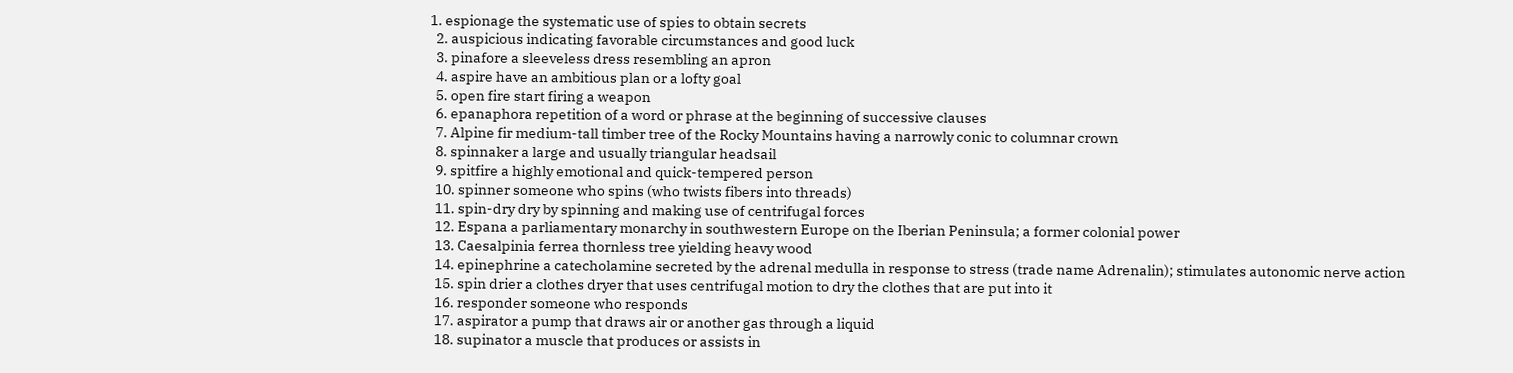1. espionage the systematic use of spies to obtain secrets
  2. auspicious indicating favorable circumstances and good luck
  3. pinafore a sleeveless dress resembling an apron
  4. aspire have an ambitious plan or a lofty goal
  5. open fire start firing a weapon
  6. epanaphora repetition of a word or phrase at the beginning of successive clauses
  7. Alpine fir medium-tall timber tree of the Rocky Mountains having a narrowly conic to columnar crown
  8. spinnaker a large and usually triangular headsail
  9. spitfire a highly emotional and quick-tempered person
  10. spinner someone who spins (who twists fibers into threads)
  11. spin-dry dry by spinning and making use of centrifugal forces
  12. Espana a parliamentary monarchy in southwestern Europe on the Iberian Peninsula; a former colonial power
  13. Caesalpinia ferrea thornless tree yielding heavy wood
  14. epinephrine a catecholamine secreted by the adrenal medulla in response to stress (trade name Adrenalin); stimulates autonomic nerve action
  15. spin drier a clothes dryer that uses centrifugal motion to dry the clothes that are put into it
  16. responder someone who responds
  17. aspirator a pump that draws air or another gas through a liquid
  18. supinator a muscle that produces or assists in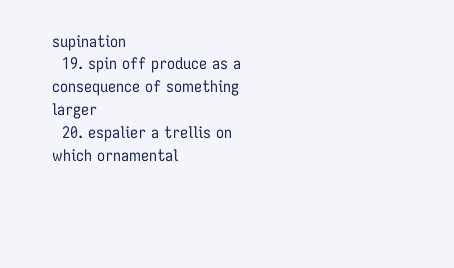supination
  19. spin off produce as a consequence of something larger
  20. espalier a trellis on which ornamental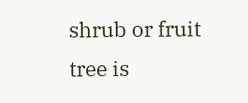shrub or fruit tree is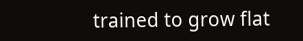trained to grow flat